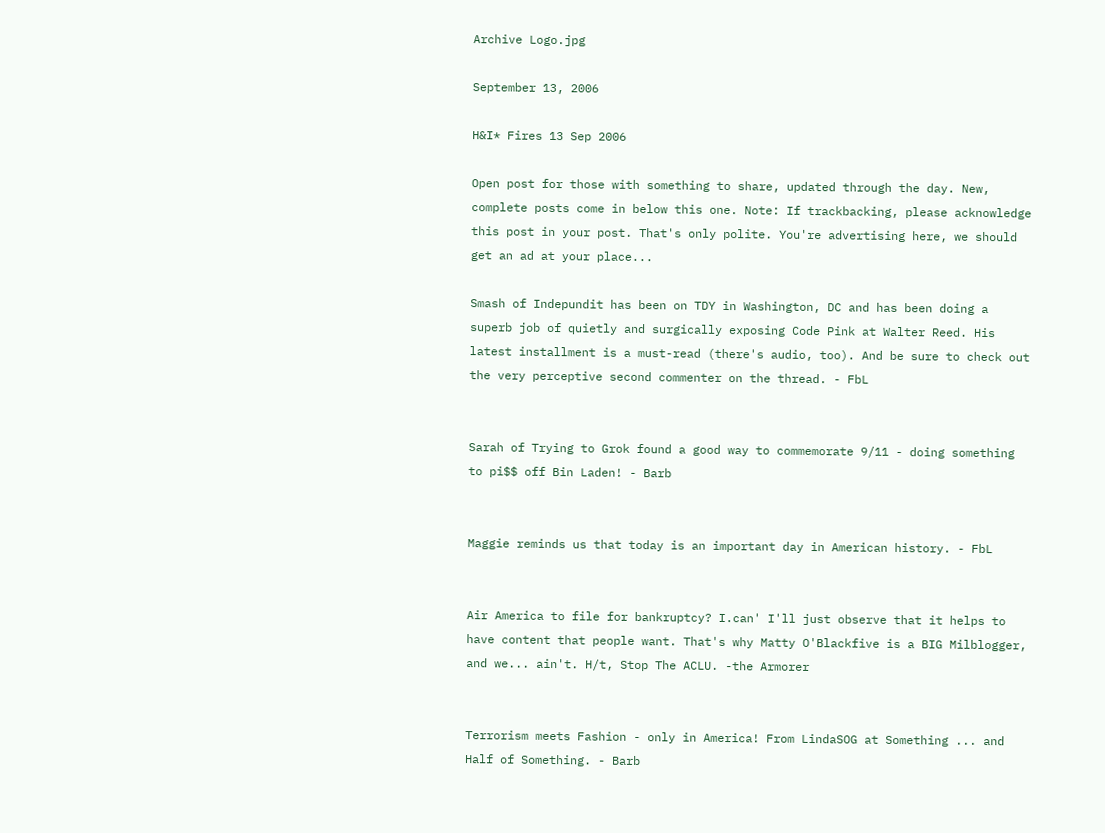Archive Logo.jpg

September 13, 2006

H&I* Fires 13 Sep 2006

Open post for those with something to share, updated through the day. New, complete posts come in below this one. Note: If trackbacking, please acknowledge this post in your post. That's only polite. You're advertising here, we should get an ad at your place...

Smash of Indepundit has been on TDY in Washington, DC and has been doing a superb job of quietly and surgically exposing Code Pink at Walter Reed. His latest installment is a must-read (there's audio, too). And be sure to check out the very perceptive second commenter on the thread. - FbL


Sarah of Trying to Grok found a good way to commemorate 9/11 - doing something to pi$$ off Bin Laden! - Barb


Maggie reminds us that today is an important day in American history. - FbL


Air America to file for bankruptcy? I.can' I'll just observe that it helps to have content that people want. That's why Matty O'Blackfive is a BIG Milblogger, and we... ain't. H/t, Stop The ACLU. -the Armorer


Terrorism meets Fashion - only in America! From LindaSOG at Something ... and Half of Something. - Barb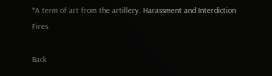*A term of art from the artillery. Harassment and Interdiction Fires.

Back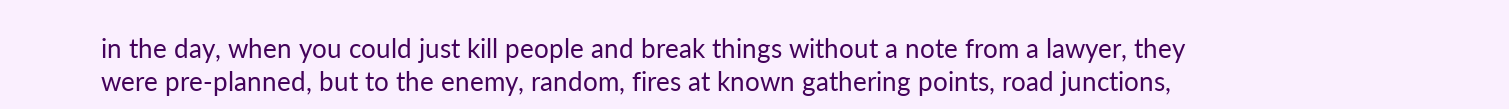in the day, when you could just kill people and break things without a note from a lawyer, they were pre-planned, but to the enemy, random, fires at known gathering points, road junctions,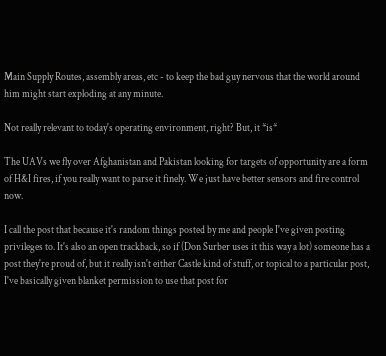Main Supply Routes, assembly areas, etc - to keep the bad guy nervous that the world around him might start exploding at any minute.

Not really relevant to today's operating environment, right? But, it *is*

The UAVs we fly over Afghanistan and Pakistan looking for targets of opportunity are a form of H&I fires, if you really want to parse it finely. We just have better sensors and fire control now.

I call the post that because it's random things posted by me and people I've given posting privileges to. It's also an open trackback, so if (Don Surber uses it this way a lot) someone has a post they're proud of, but it really isn't either Castle kind of stuff, or topical to a particular post, I've basically given blanket permission to use that post for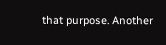that purpose. Another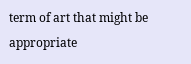term of art that might be appropriate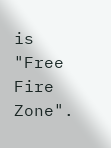is "Free Fire Zone".